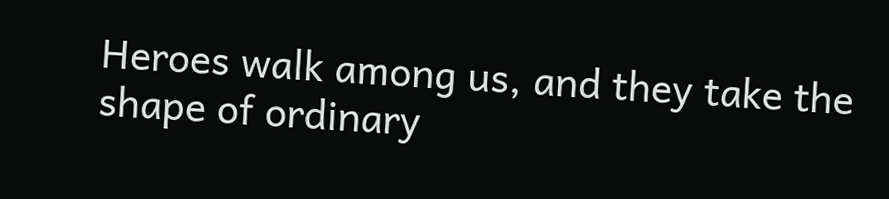Heroes walk among us, and they take the shape of ordinary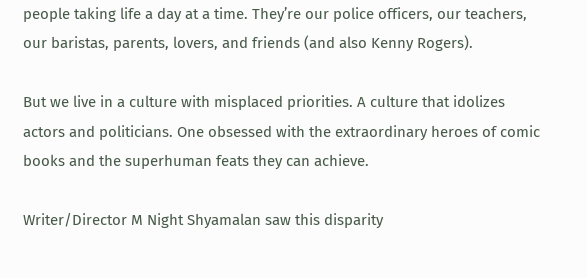people taking life a day at a time. They’re our police officers, our teachers, our baristas, parents, lovers, and friends (and also Kenny Rogers).

But we live in a culture with misplaced priorities. A culture that idolizes actors and politicians. One obsessed with the extraordinary heroes of comic books and the superhuman feats they can achieve.

Writer/Director M Night Shyamalan saw this disparity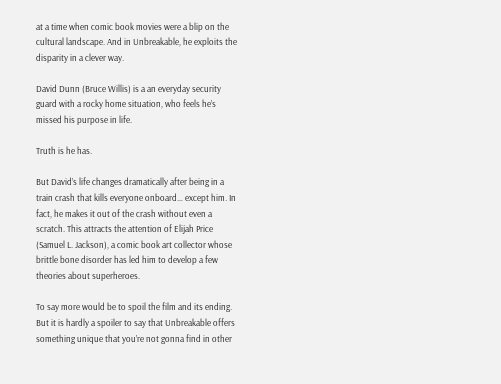at a time when comic book movies were a blip on the cultural landscape. And in Unbreakable, he exploits the disparity in a clever way.

David Dunn (Bruce Willis) is a an everyday security guard with a rocky home situation, who feels he’s missed his purpose in life.

Truth is he has.

But David’s life changes dramatically after being in a train crash that kills everyone onboard… except him. In fact, he makes it out of the crash without even a scratch. This attracts the attention of Elijah Price (Samuel L. Jackson), a comic book art collector whose brittle bone disorder has led him to develop a few theories about superheroes.

To say more would be to spoil the film and its ending. But it is hardly a spoiler to say that Unbreakable offers something unique that you’re not gonna find in other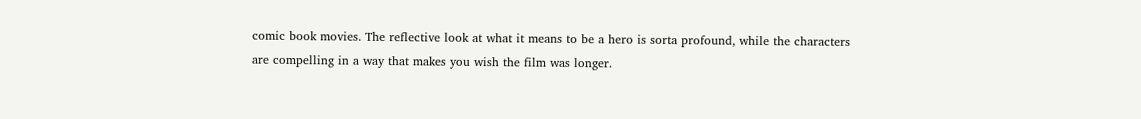comic book movies. The reflective look at what it means to be a hero is sorta profound, while the characters are compelling in a way that makes you wish the film was longer.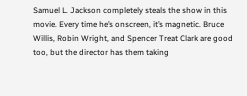Samuel L. Jackson completely steals the show in this movie. Every time he’s onscreen, it’s magnetic. Bruce Willis, Robin Wright, and Spencer Treat Clark are good too, but the director has them taking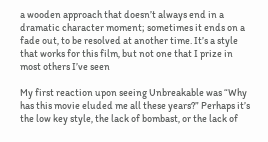a wooden approach that doesn’t always end in a dramatic character moment; sometimes it ends on a fade out, to be resolved at another time. It’s a style that works for this film, but not one that I prize in most others I’ve seen

My first reaction upon seeing Unbreakable was “Why has this movie eluded me all these years?” Perhaps it’s the low key style, the lack of bombast, or the lack of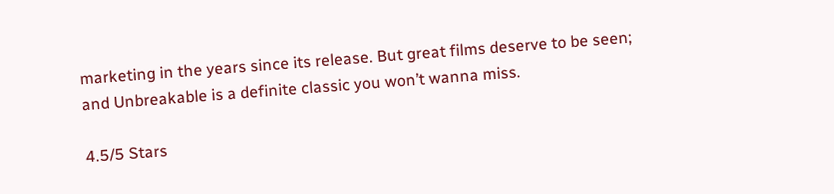marketing in the years since its release. But great films deserve to be seen; and Unbreakable is a definite classic you won’t wanna miss.

4.5/5 Stars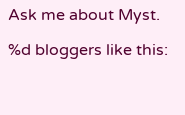Ask me about Myst.

%d bloggers like this: